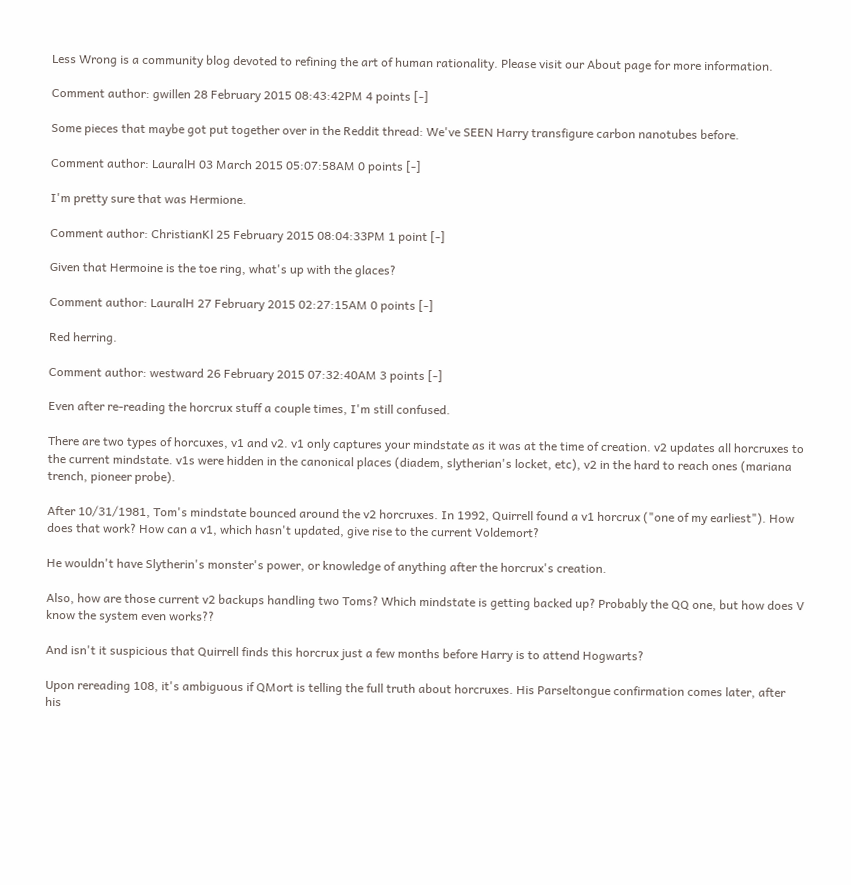Less Wrong is a community blog devoted to refining the art of human rationality. Please visit our About page for more information.

Comment author: gwillen 28 February 2015 08:43:42PM 4 points [-]

Some pieces that maybe got put together over in the Reddit thread: We've SEEN Harry transfigure carbon nanotubes before.

Comment author: LauralH 03 March 2015 05:07:58AM 0 points [-]

I'm pretty sure that was Hermione.

Comment author: ChristianKl 25 February 2015 08:04:33PM 1 point [-]

Given that Hermoine is the toe ring, what's up with the glaces?

Comment author: LauralH 27 February 2015 02:27:15AM 0 points [-]

Red herring.

Comment author: westward 26 February 2015 07:32:40AM 3 points [-]

Even after re-reading the horcrux stuff a couple times, I'm still confused.

There are two types of horcuxes, v1 and v2. v1 only captures your mindstate as it was at the time of creation. v2 updates all horcruxes to the current mindstate. v1s were hidden in the canonical places (diadem, slytherian's locket, etc), v2 in the hard to reach ones (mariana trench, pioneer probe).

After 10/31/1981, Tom's mindstate bounced around the v2 horcruxes. In 1992, Quirrell found a v1 horcrux ("one of my earliest"). How does that work? How can a v1, which hasn't updated, give rise to the current Voldemort?

He wouldn't have Slytherin's monster's power, or knowledge of anything after the horcrux's creation.

Also, how are those current v2 backups handling two Toms? Which mindstate is getting backed up? Probably the QQ one, but how does V know the system even works??

And isn't it suspicious that Quirrell finds this horcrux just a few months before Harry is to attend Hogwarts?

Upon rereading 108, it's ambiguous if QMort is telling the full truth about horcruxes. His Parseltongue confirmation comes later, after his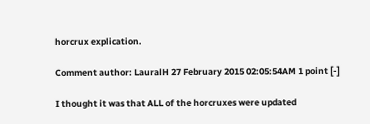horcrux explication.

Comment author: LauralH 27 February 2015 02:05:54AM 1 point [-]

I thought it was that ALL of the horcruxes were updated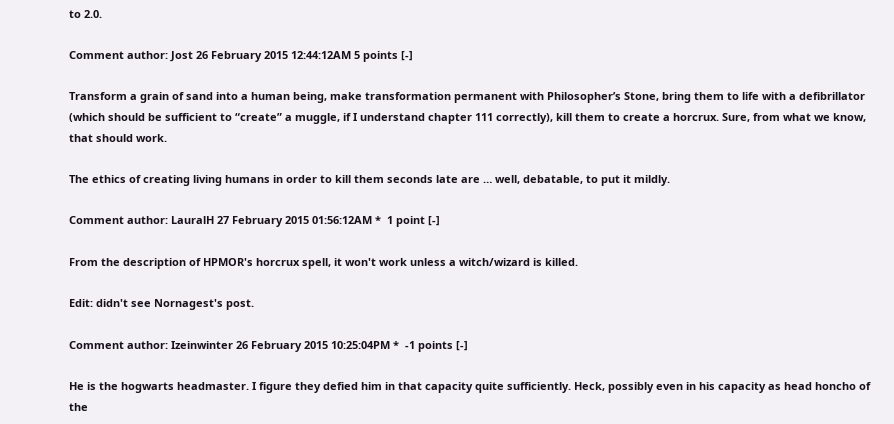to 2.0.

Comment author: Jost 26 February 2015 12:44:12AM 5 points [-]

Transform a grain of sand into a human being, make transformation permanent with Philosopher’s Stone, bring them to life with a defibrillator (which should be sufficient to “create” a muggle, if I understand chapter 111 correctly), kill them to create a horcrux. Sure, from what we know, that should work.

The ethics of creating living humans in order to kill them seconds late are … well, debatable, to put it mildly.

Comment author: LauralH 27 February 2015 01:56:12AM *  1 point [-]

From the description of HPMOR's horcrux spell, it won't work unless a witch/wizard is killed.

Edit: didn't see Nornagest's post.

Comment author: Izeinwinter 26 February 2015 10:25:04PM *  -1 points [-]

He is the hogwarts headmaster. I figure they defied him in that capacity quite sufficiently. Heck, possibly even in his capacity as head honcho of the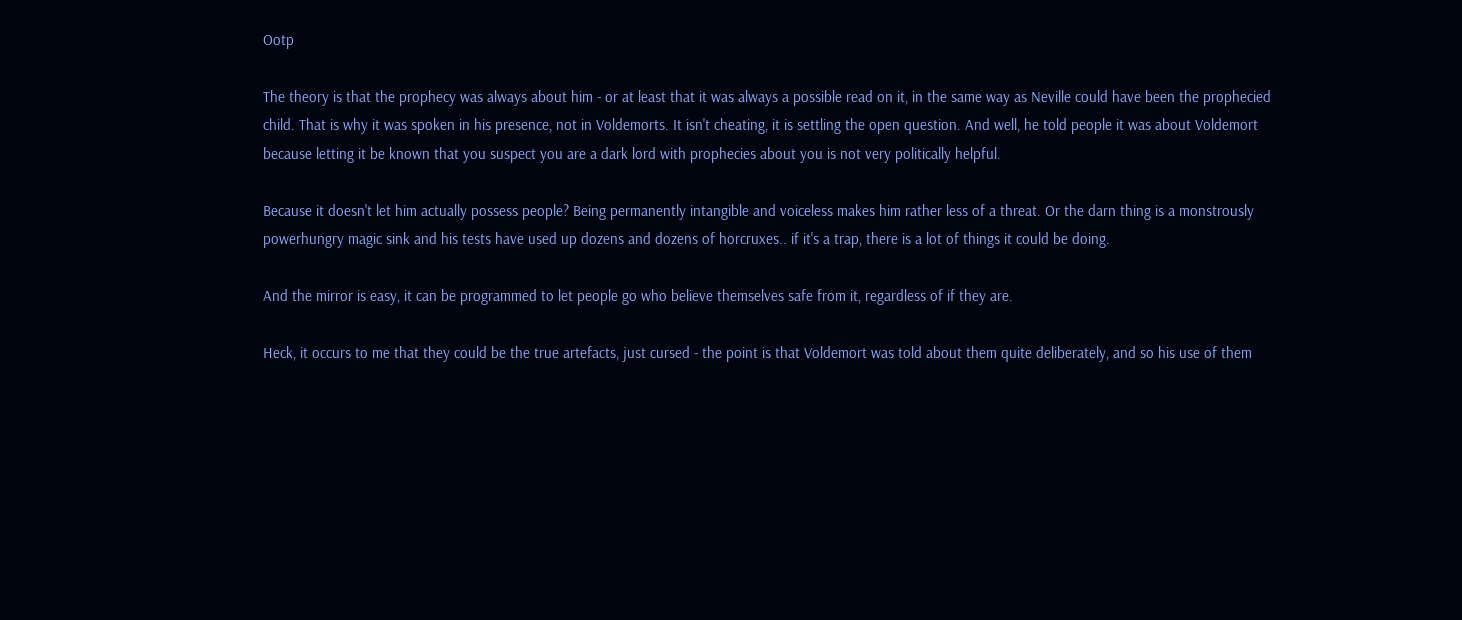Ootp

The theory is that the prophecy was always about him - or at least that it was always a possible read on it, in the same way as Neville could have been the prophecied child. That is why it was spoken in his presence, not in Voldemorts. It isn't cheating, it is settling the open question. And well, he told people it was about Voldemort because letting it be known that you suspect you are a dark lord with prophecies about you is not very politically helpful.

Because it doesn't let him actually possess people? Being permanently intangible and voiceless makes him rather less of a threat. Or the darn thing is a monstrously powerhungry magic sink and his tests have used up dozens and dozens of horcruxes.. if it's a trap, there is a lot of things it could be doing.

And the mirror is easy, it can be programmed to let people go who believe themselves safe from it, regardless of if they are.

Heck, it occurs to me that they could be the true artefacts, just cursed - the point is that Voldemort was told about them quite deliberately, and so his use of them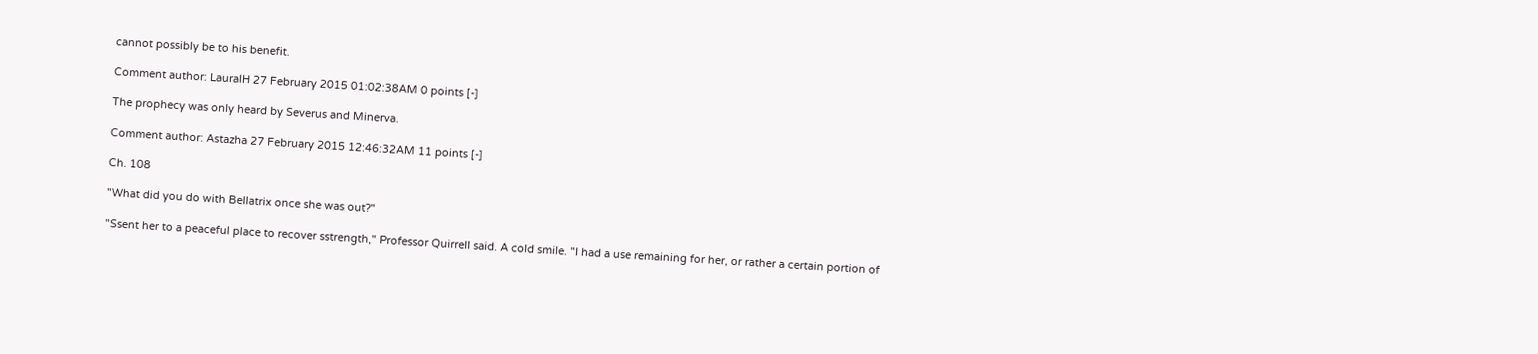cannot possibly be to his benefit.

Comment author: LauralH 27 February 2015 01:02:38AM 0 points [-]

The prophecy was only heard by Severus and Minerva.

Comment author: Astazha 27 February 2015 12:46:32AM 11 points [-]

Ch. 108

"What did you do with Bellatrix once she was out?"

"Ssent her to a peaceful place to recover sstrength," Professor Quirrell said. A cold smile. "I had a use remaining for her, or rather a certain portion of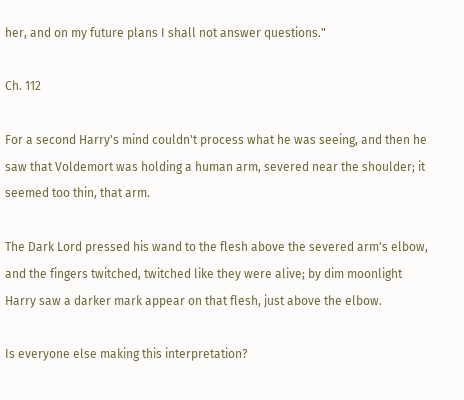her, and on my future plans I shall not answer questions."

Ch. 112

For a second Harry's mind couldn't process what he was seeing, and then he saw that Voldemort was holding a human arm, severed near the shoulder; it seemed too thin, that arm.

The Dark Lord pressed his wand to the flesh above the severed arm's elbow, and the fingers twitched, twitched like they were alive; by dim moonlight Harry saw a darker mark appear on that flesh, just above the elbow.

Is everyone else making this interpretation?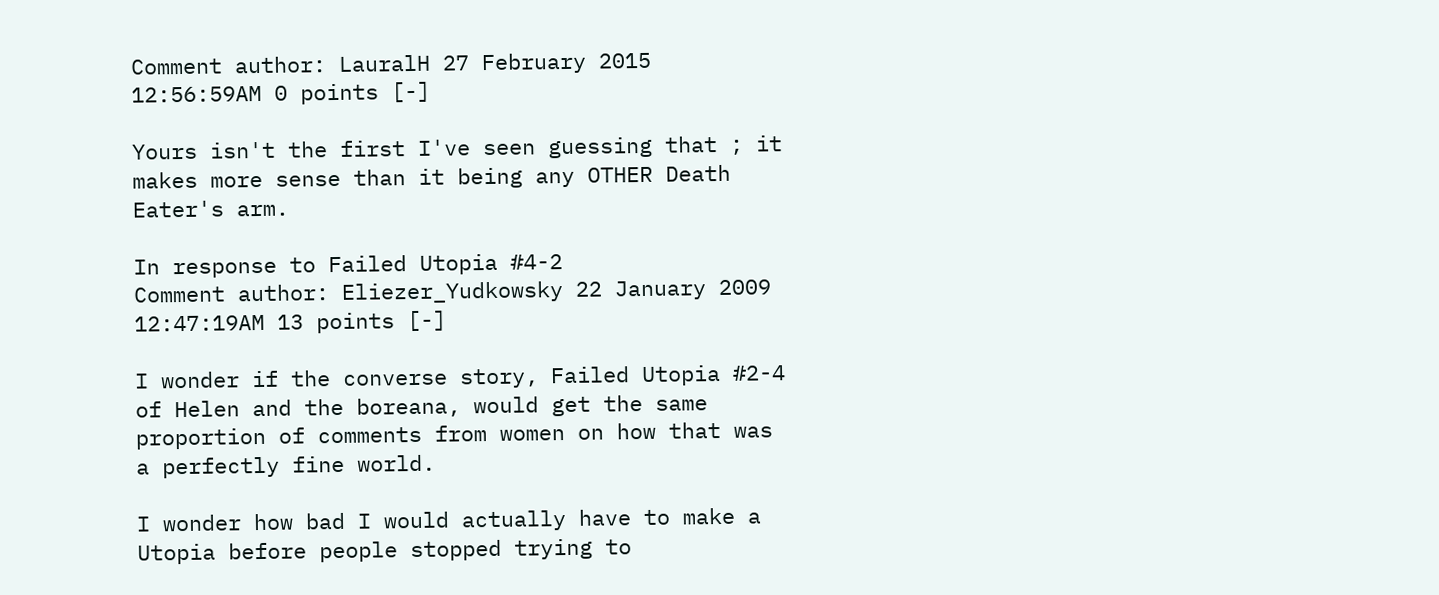Comment author: LauralH 27 February 2015 12:56:59AM 0 points [-]

Yours isn't the first I've seen guessing that ; it makes more sense than it being any OTHER Death Eater's arm.

In response to Failed Utopia #4-2
Comment author: Eliezer_Yudkowsky 22 January 2009 12:47:19AM 13 points [-]

I wonder if the converse story, Failed Utopia #2-4 of Helen and the boreana, would get the same proportion of comments from women on how that was a perfectly fine world.

I wonder how bad I would actually have to make a Utopia before people stopped trying to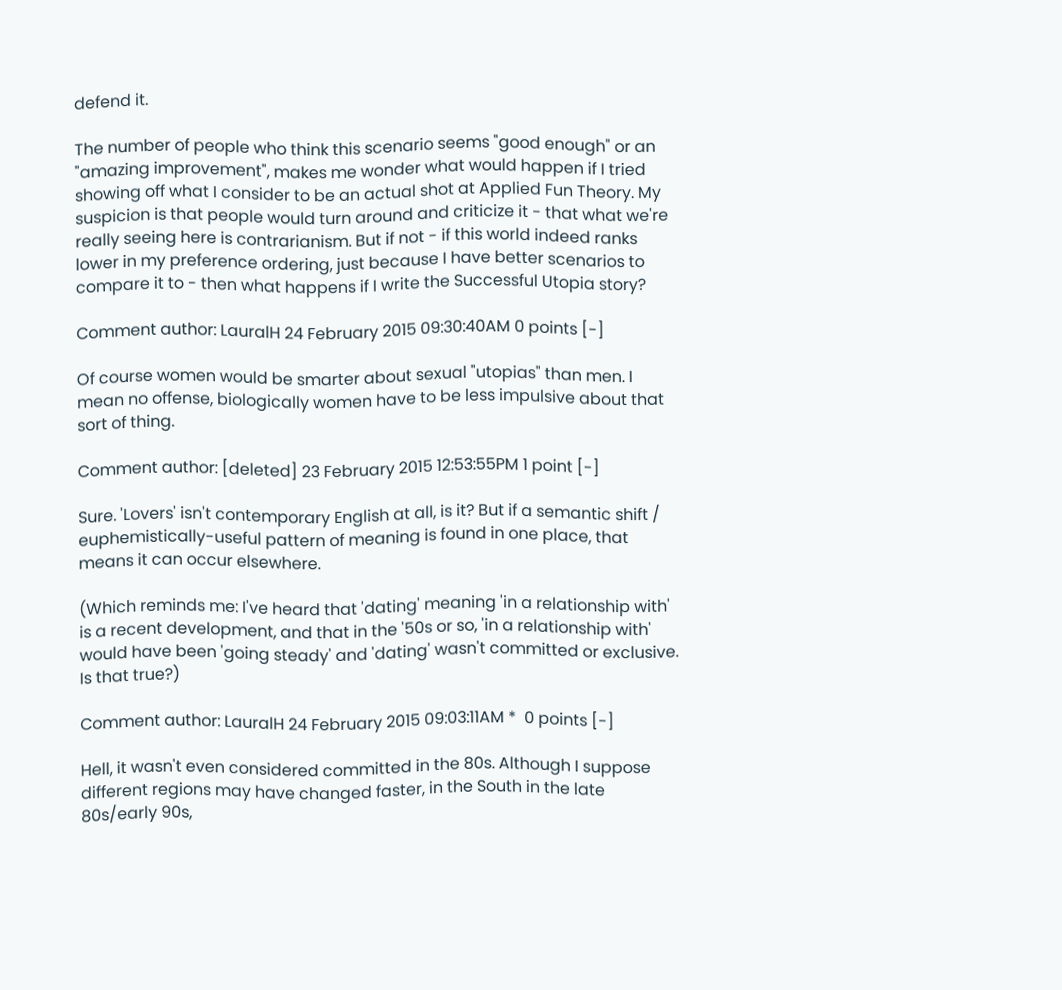defend it.

The number of people who think this scenario seems "good enough" or an "amazing improvement", makes me wonder what would happen if I tried showing off what I consider to be an actual shot at Applied Fun Theory. My suspicion is that people would turn around and criticize it - that what we're really seeing here is contrarianism. But if not - if this world indeed ranks lower in my preference ordering, just because I have better scenarios to compare it to - then what happens if I write the Successful Utopia story?

Comment author: LauralH 24 February 2015 09:30:40AM 0 points [-]

Of course women would be smarter about sexual "utopias" than men. I mean no offense, biologically women have to be less impulsive about that sort of thing.

Comment author: [deleted] 23 February 2015 12:53:55PM 1 point [-]

Sure. 'Lovers' isn't contemporary English at all, is it? But if a semantic shift / euphemistically-useful pattern of meaning is found in one place, that means it can occur elsewhere.

(Which reminds me: I've heard that 'dating' meaning 'in a relationship with' is a recent development, and that in the '50s or so, 'in a relationship with' would have been 'going steady' and 'dating' wasn't committed or exclusive. Is that true?)

Comment author: LauralH 24 February 2015 09:03:11AM *  0 points [-]

Hell, it wasn't even considered committed in the 80s. Although I suppose different regions may have changed faster, in the South in the late 80s/early 90s,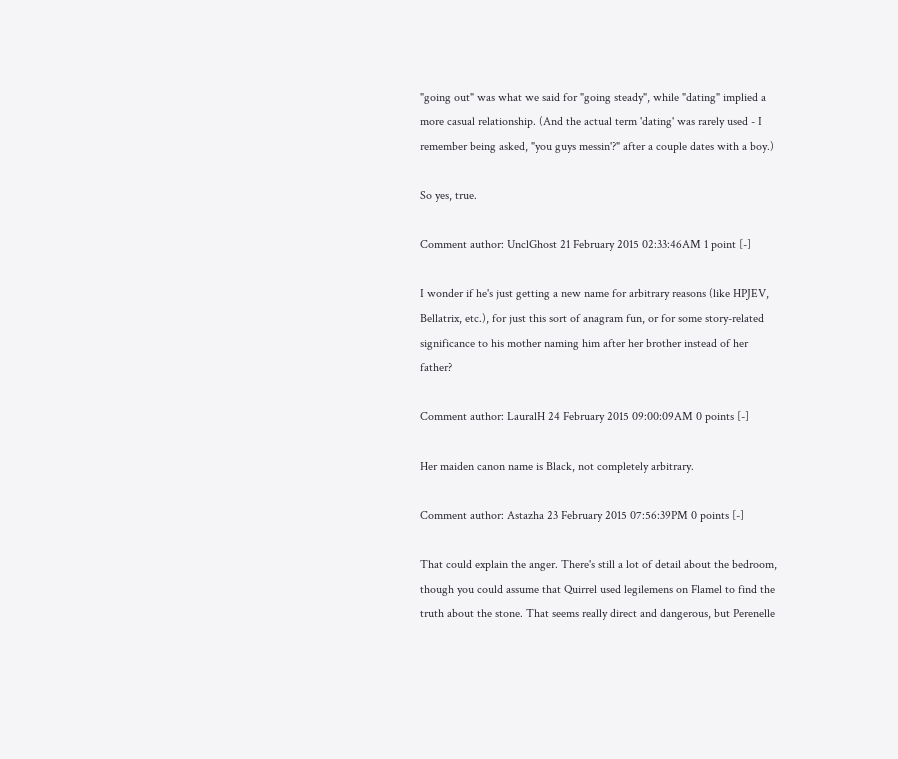"going out" was what we said for "going steady", while "dating" implied a more casual relationship. (And the actual term 'dating' was rarely used - I remember being asked, "you guys messin'?" after a couple dates with a boy.)

So yes, true.

Comment author: UnclGhost 21 February 2015 02:33:46AM 1 point [-]

I wonder if he's just getting a new name for arbitrary reasons (like HPJEV, Bellatrix, etc.), for just this sort of anagram fun, or for some story-related significance to his mother naming him after her brother instead of her father?

Comment author: LauralH 24 February 2015 09:00:09AM 0 points [-]

Her maiden canon name is Black, not completely arbitrary.

Comment author: Astazha 23 February 2015 07:56:39PM 0 points [-]

That could explain the anger. There's still a lot of detail about the bedroom, though you could assume that Quirrel used legilemens on Flamel to find the truth about the stone. That seems really direct and dangerous, but Perenelle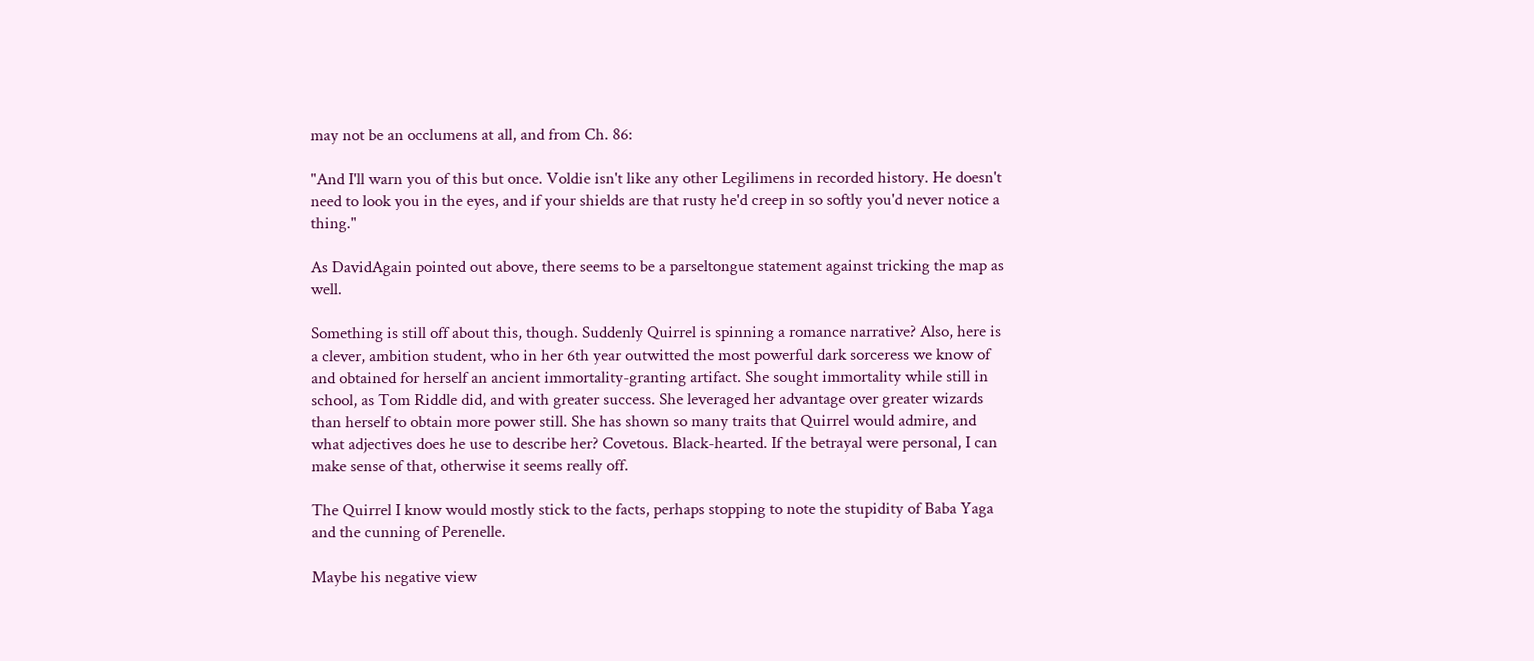may not be an occlumens at all, and from Ch. 86:

"And I'll warn you of this but once. Voldie isn't like any other Legilimens in recorded history. He doesn't need to look you in the eyes, and if your shields are that rusty he'd creep in so softly you'd never notice a thing."

As DavidAgain pointed out above, there seems to be a parseltongue statement against tricking the map as well.

Something is still off about this, though. Suddenly Quirrel is spinning a romance narrative? Also, here is a clever, ambition student, who in her 6th year outwitted the most powerful dark sorceress we know of and obtained for herself an ancient immortality-granting artifact. She sought immortality while still in school, as Tom Riddle did, and with greater success. She leveraged her advantage over greater wizards than herself to obtain more power still. She has shown so many traits that Quirrel would admire, and what adjectives does he use to describe her? Covetous. Black-hearted. If the betrayal were personal, I can make sense of that, otherwise it seems really off.

The Quirrel I know would mostly stick to the facts, perhaps stopping to note the stupidity of Baba Yaga and the cunning of Perenelle.

Maybe his negative view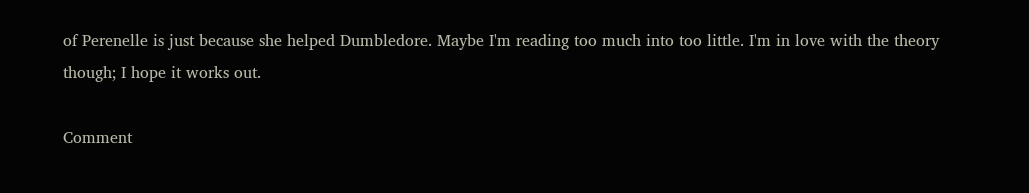of Perenelle is just because she helped Dumbledore. Maybe I'm reading too much into too little. I'm in love with the theory though; I hope it works out.

Comment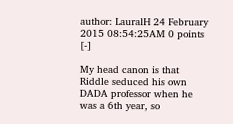author: LauralH 24 February 2015 08:54:25AM 0 points [-]

My head canon is that Riddle seduced his own DADA professor when he was a 6th year, so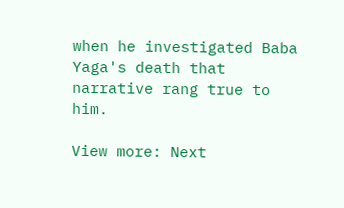when he investigated Baba Yaga's death that narrative rang true to him.

View more: Next